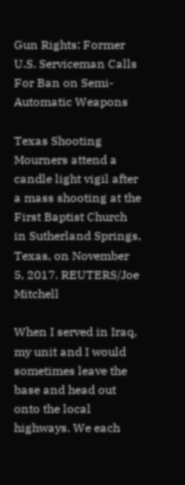Gun Rights: Former U.S. Serviceman Calls For Ban on Semi-Automatic Weapons

Texas Shooting
Mourners attend a candle light vigil after a mass shooting at the First Baptist Church in Sutherland Springs, Texas, on November 5, 2017. REUTERS/Joe Mitchell

When I served in Iraq, my unit and I would sometimes leave the base and head out onto the local highways. We each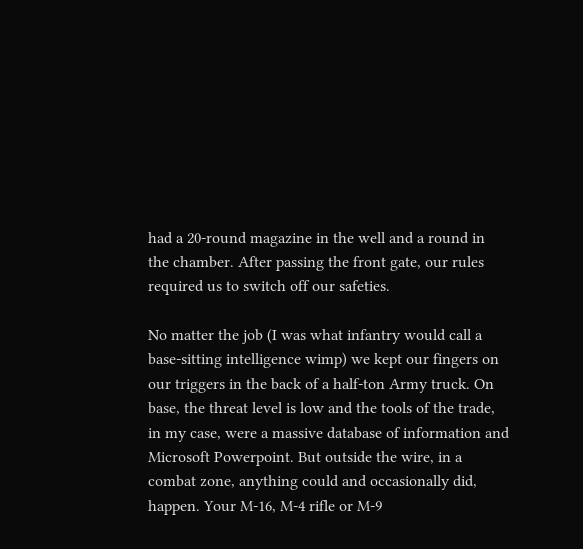had a 20-round magazine in the well and a round in the chamber. After passing the front gate, our rules required us to switch off our safeties.

No matter the job (I was what infantry would call a base-sitting intelligence wimp) we kept our fingers on our triggers in the back of a half-ton Army truck. On base, the threat level is low and the tools of the trade, in my case, were a massive database of information and Microsoft Powerpoint. But outside the wire, in a combat zone, anything could and occasionally did, happen. Your M-16, M-4 rifle or M-9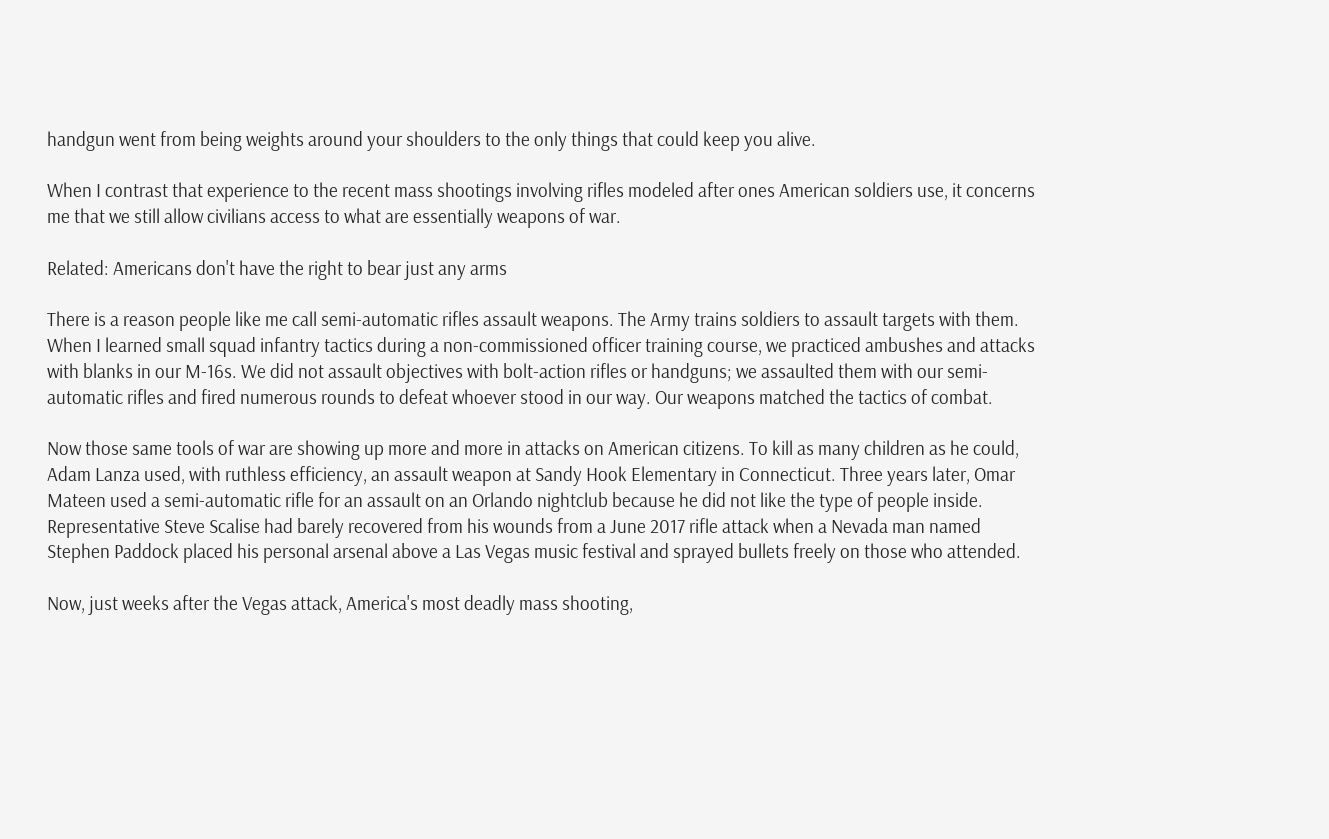handgun went from being weights around your shoulders to the only things that could keep you alive.

When I contrast that experience to the recent mass shootings involving rifles modeled after ones American soldiers use, it concerns me that we still allow civilians access to what are essentially weapons of war.

Related: Americans don't have the right to bear just any arms

There is a reason people like me call semi-automatic rifles assault weapons. The Army trains soldiers to assault targets with them. When I learned small squad infantry tactics during a non-commissioned officer training course, we practiced ambushes and attacks with blanks in our M-16s. We did not assault objectives with bolt-action rifles or handguns; we assaulted them with our semi-automatic rifles and fired numerous rounds to defeat whoever stood in our way. Our weapons matched the tactics of combat.

Now those same tools of war are showing up more and more in attacks on American citizens. To kill as many children as he could, Adam Lanza used, with ruthless efficiency, an assault weapon at Sandy Hook Elementary in Connecticut. Three years later, Omar Mateen used a semi-automatic rifle for an assault on an Orlando nightclub because he did not like the type of people inside. Representative Steve Scalise had barely recovered from his wounds from a June 2017 rifle attack when a Nevada man named Stephen Paddock placed his personal arsenal above a Las Vegas music festival and sprayed bullets freely on those who attended.

Now, just weeks after the Vegas attack, America's most deadly mass shooting,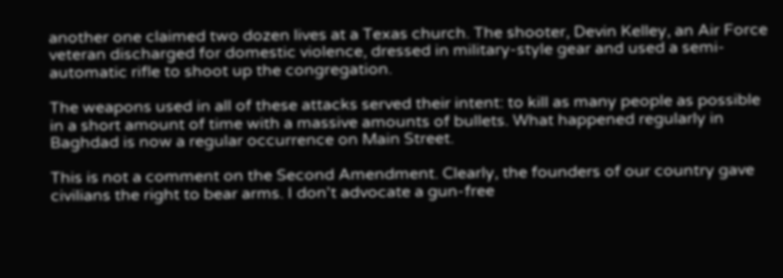another one claimed two dozen lives at a Texas church. The shooter, Devin Kelley, an Air Force veteran discharged for domestic violence, dressed in military-style gear and used a semi-automatic rifle to shoot up the congregation.

The weapons used in all of these attacks served their intent: to kill as many people as possible in a short amount of time with a massive amounts of bullets. What happened regularly in Baghdad is now a regular occurrence on Main Street.

This is not a comment on the Second Amendment. Clearly, the founders of our country gave civilians the right to bear arms. I don't advocate a gun-free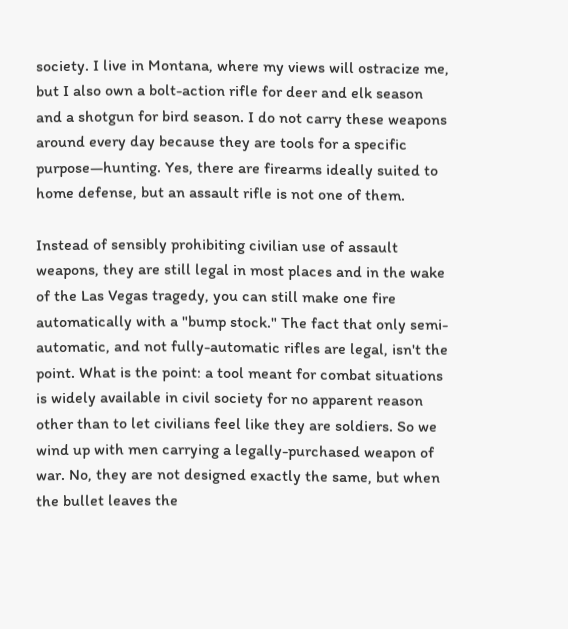society. I live in Montana, where my views will ostracize me, but I also own a bolt-action rifle for deer and elk season and a shotgun for bird season. I do not carry these weapons around every day because they are tools for a specific purpose—hunting. Yes, there are firearms ideally suited to home defense, but an assault rifle is not one of them.

Instead of sensibly prohibiting civilian use of assault weapons, they are still legal in most places and in the wake of the Las Vegas tragedy, you can still make one fire automatically with a "bump stock." The fact that only semi-automatic, and not fully-automatic rifles are legal, isn't the point. What is the point: a tool meant for combat situations is widely available in civil society for no apparent reason other than to let civilians feel like they are soldiers. So we wind up with men carrying a legally-purchased weapon of war. No, they are not designed exactly the same, but when the bullet leaves the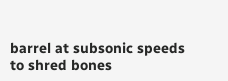barrel at subsonic speeds to shred bones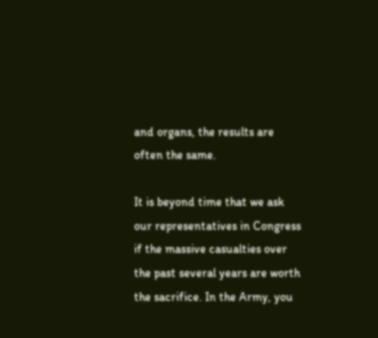and organs, the results are often the same.

It is beyond time that we ask our representatives in Congress if the massive casualties over the past several years are worth the sacrifice. In the Army, you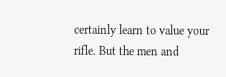certainly learn to value your rifle. But the men and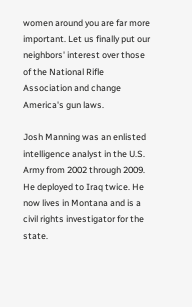women around you are far more important. Let us finally put our neighbors' interest over those of the National Rifle Association and change America's gun laws.

Josh Manning was an enlisted intelligence analyst in the U.S. Army from 2002 through 2009. He deployed to Iraq twice. He now lives in Montana and is a civil rights investigator for the state.